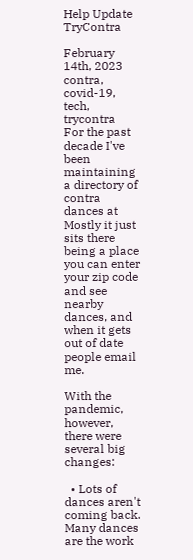Help Update TryContra

February 14th, 2023
contra, covid-19, tech, trycontra
For the past decade I've been maintaining a directory of contra dances at Mostly it just sits there being a place you can enter your zip code and see nearby dances, and when it gets out of date people email me.

With the pandemic, however, there were several big changes:

  • Lots of dances aren't coming back. Many dances are the work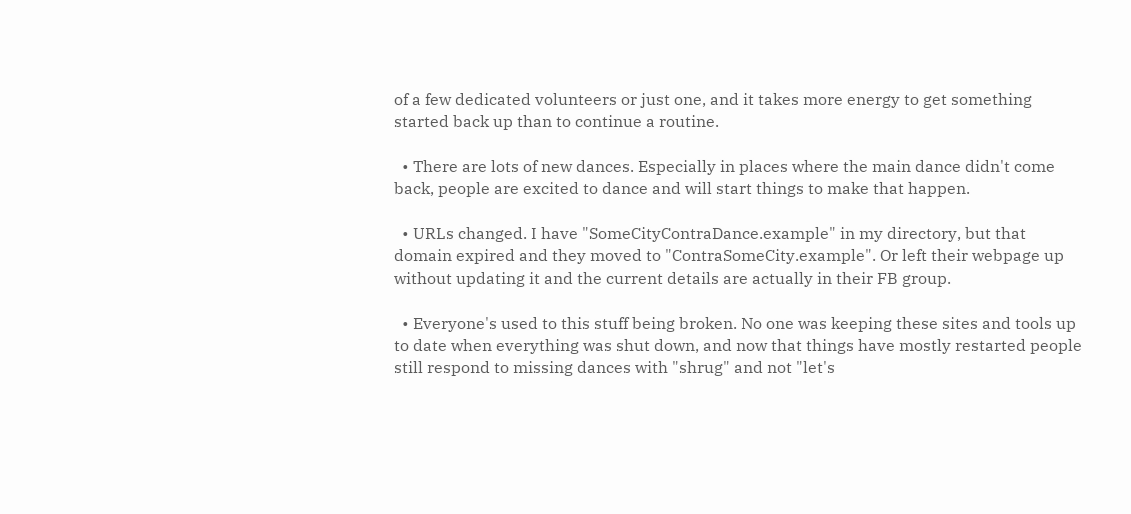of a few dedicated volunteers or just one, and it takes more energy to get something started back up than to continue a routine.

  • There are lots of new dances. Especially in places where the main dance didn't come back, people are excited to dance and will start things to make that happen.

  • URLs changed. I have "SomeCityContraDance.example" in my directory, but that domain expired and they moved to "ContraSomeCity.example". Or left their webpage up without updating it and the current details are actually in their FB group.

  • Everyone's used to this stuff being broken. No one was keeping these sites and tools up to date when everything was shut down, and now that things have mostly restarted people still respond to missing dances with "shrug" and not "let's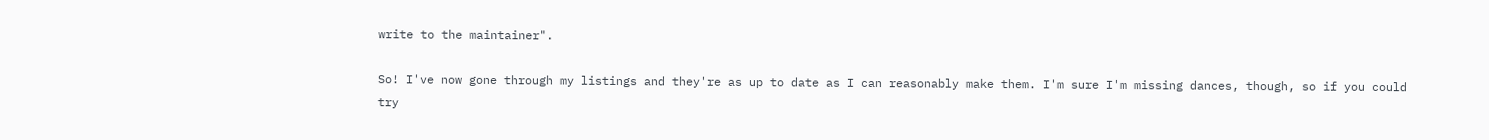write to the maintainer".

So! I've now gone through my listings and they're as up to date as I can reasonably make them. I'm sure I'm missing dances, though, so if you could try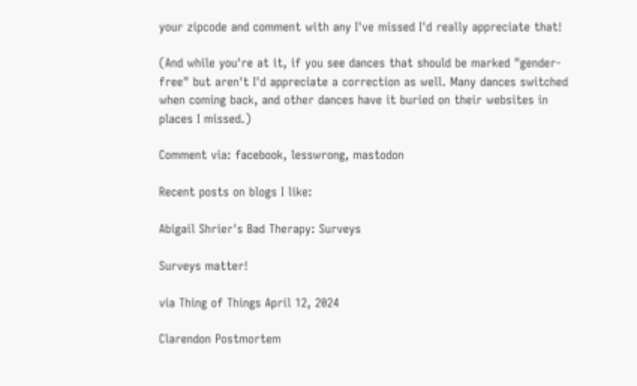your zipcode and comment with any I've missed I'd really appreciate that!

(And while you're at it, if you see dances that should be marked "gender-free" but aren't I'd appreciate a correction as well. Many dances switched when coming back, and other dances have it buried on their websites in places I missed.)

Comment via: facebook, lesswrong, mastodon

Recent posts on blogs I like:

Abigail Shrier's Bad Therapy: Surveys

Surveys matter!

via Thing of Things April 12, 2024

Clarendon Postmortem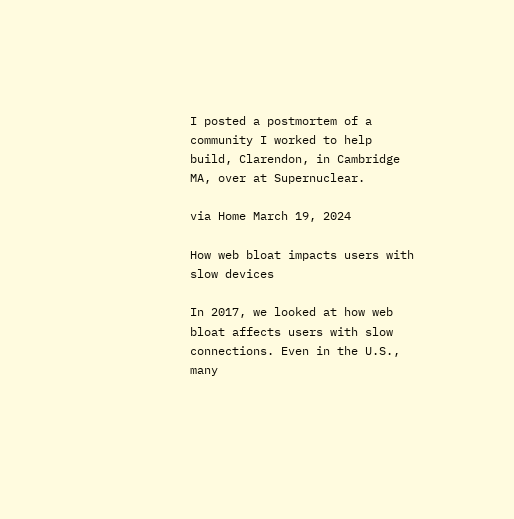I posted a postmortem of a community I worked to help build, Clarendon, in Cambridge MA, over at Supernuclear.

via Home March 19, 2024

How web bloat impacts users with slow devices

In 2017, we looked at how web bloat affects users with slow connections. Even in the U.S., many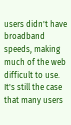users didn't have broadband speeds, making much of the web difficult to use. It's still the case that many users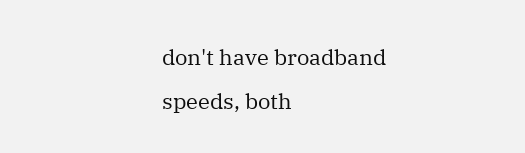don't have broadband speeds, both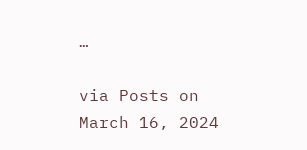…

via Posts on March 16, 2024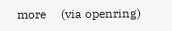more     (via openring)